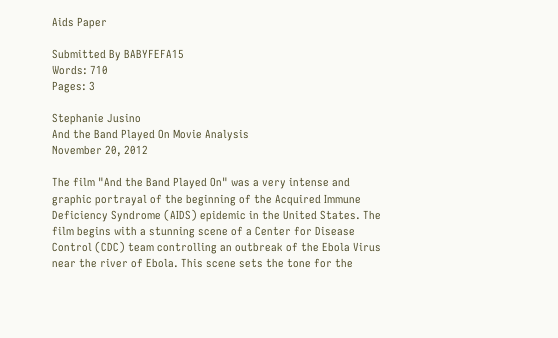Aids Paper

Submitted By BABYFEFA15
Words: 710
Pages: 3

Stephanie Jusino
And the Band Played On Movie Analysis
November 20, 2012

The film "And the Band Played On" was a very intense and graphic portrayal of the beginning of the Acquired Immune Deficiency Syndrome (AIDS) epidemic in the United States. The film begins with a stunning scene of a Center for Disease Control (CDC) team controlling an outbreak of the Ebola Virus near the river of Ebola. This scene sets the tone for the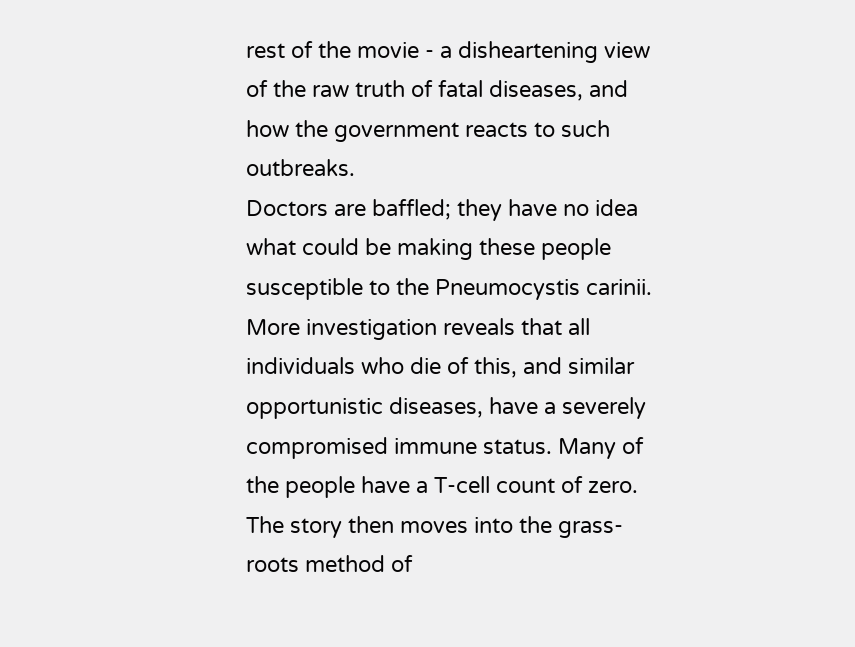rest of the movie - a disheartening view of the raw truth of fatal diseases, and how the government reacts to such outbreaks.
Doctors are baffled; they have no idea what could be making these people susceptible to the Pneumocystis carinii. More investigation reveals that all individuals who die of this, and similar opportunistic diseases, have a severely compromised immune status. Many of the people have a T-cell count of zero.
The story then moves into the grass-roots method of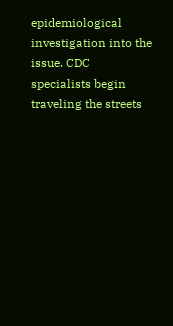epidemiological investigation into the issue. CDC specialists begin traveling the streets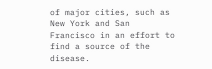of major cities, such as New York and San Francisco in an effort to find a source of the disease.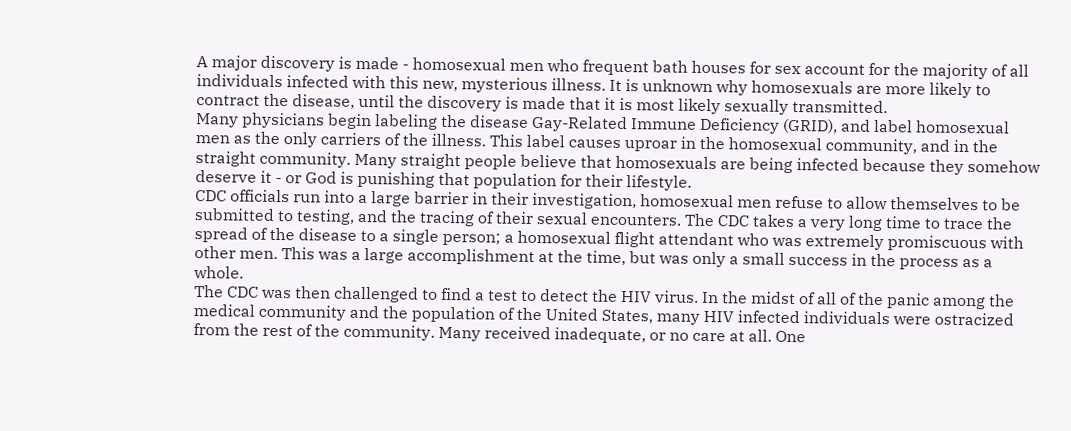A major discovery is made - homosexual men who frequent bath houses for sex account for the majority of all individuals infected with this new, mysterious illness. It is unknown why homosexuals are more likely to contract the disease, until the discovery is made that it is most likely sexually transmitted.
Many physicians begin labeling the disease Gay-Related Immune Deficiency (GRID), and label homosexual men as the only carriers of the illness. This label causes uproar in the homosexual community, and in the straight community. Many straight people believe that homosexuals are being infected because they somehow deserve it - or God is punishing that population for their lifestyle.
CDC officials run into a large barrier in their investigation, homosexual men refuse to allow themselves to be submitted to testing, and the tracing of their sexual encounters. The CDC takes a very long time to trace the spread of the disease to a single person; a homosexual flight attendant who was extremely promiscuous with other men. This was a large accomplishment at the time, but was only a small success in the process as a whole.
The CDC was then challenged to find a test to detect the HIV virus. In the midst of all of the panic among the medical community and the population of the United States, many HIV infected individuals were ostracized from the rest of the community. Many received inadequate, or no care at all. One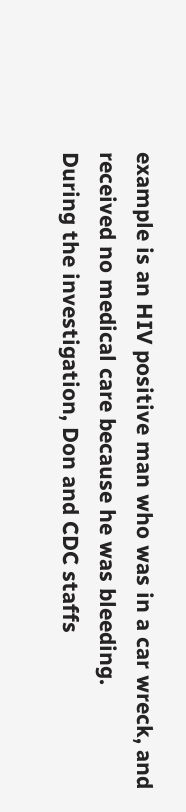example is an HIV positive man who was in a car wreck, and received no medical care because he was bleeding.
During the investigation, Don and CDC staffs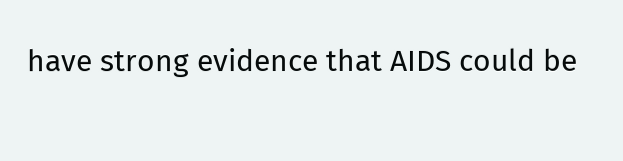have strong evidence that AIDS could be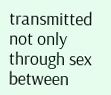transmitted not only through sex between